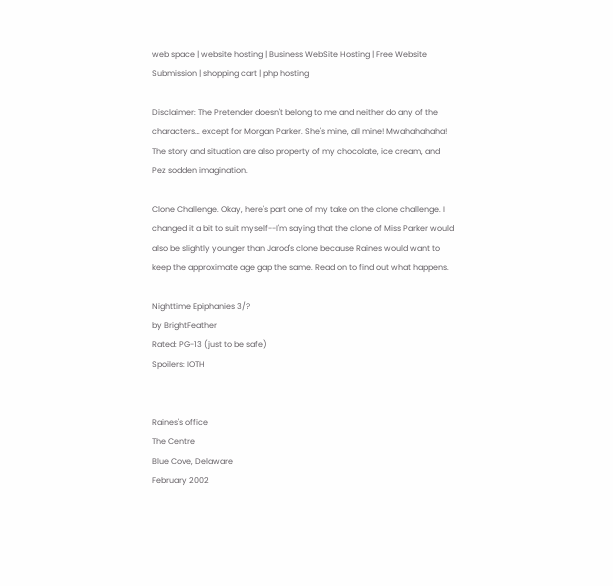web space | website hosting | Business WebSite Hosting | Free Website Submission | shopping cart | php hosting

Disclaimer: The Pretender doesn't belong to me and neither do any of the characters… except for Morgan Parker. She's mine, all mine! Mwahahahaha! The story and situation are also property of my chocolate, ice cream, and Pez sodden imagination.

Clone Challenge. Okay, here's part one of my take on the clone challenge. I changed it a bit to suit myself--I'm saying that the clone of Miss Parker would also be slightly younger than Jarod's clone because Raines would want to keep the approximate age gap the same. Read on to find out what happens.

Nighttime Epiphanies 3/?
by BrightFeather
Rated: PG-13 (just to be safe)
Spoilers: IOTH


Raines's office
The Centre
Blue Cove, Delaware
February 2002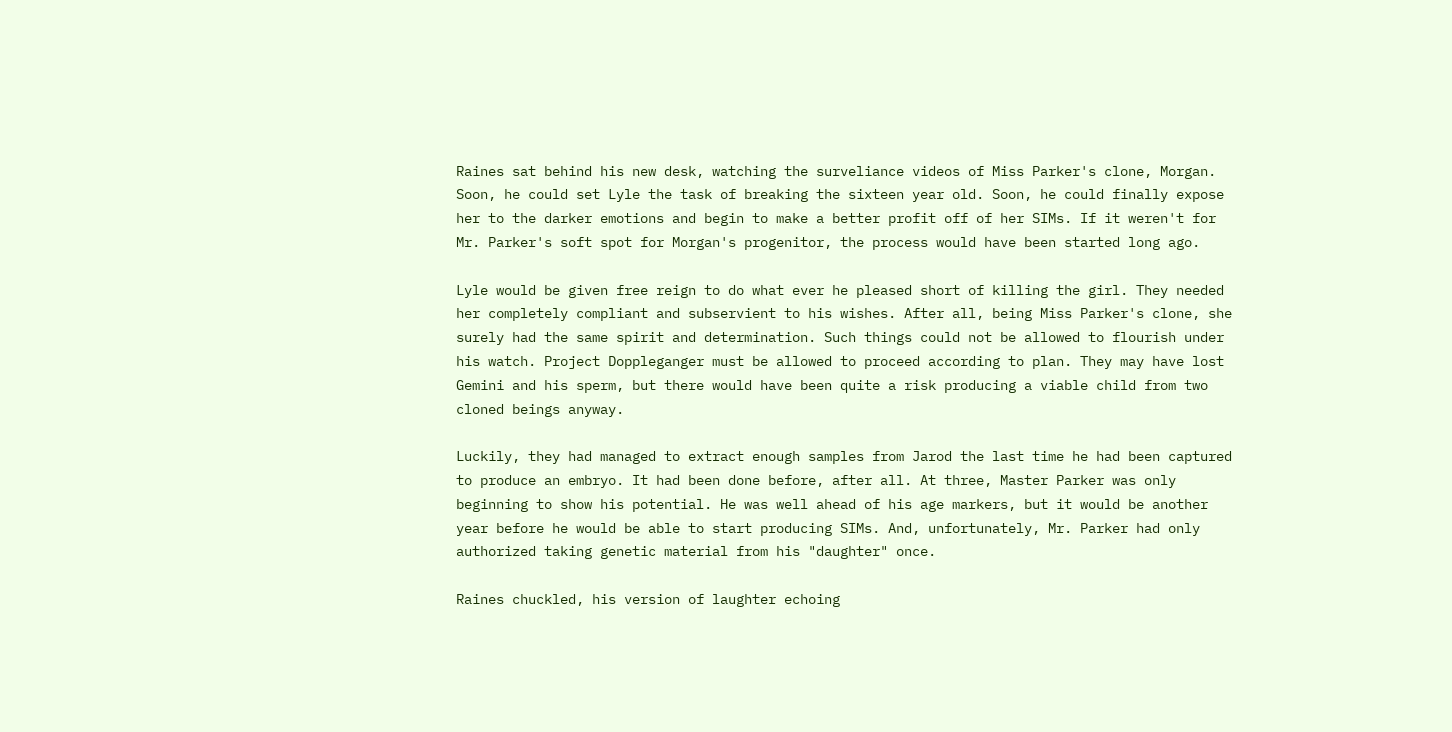Raines sat behind his new desk, watching the surveliance videos of Miss Parker's clone, Morgan. Soon, he could set Lyle the task of breaking the sixteen year old. Soon, he could finally expose her to the darker emotions and begin to make a better profit off of her SIMs. If it weren't for Mr. Parker's soft spot for Morgan's progenitor, the process would have been started long ago.

Lyle would be given free reign to do what ever he pleased short of killing the girl. They needed her completely compliant and subservient to his wishes. After all, being Miss Parker's clone, she surely had the same spirit and determination. Such things could not be allowed to flourish under his watch. Project Doppleganger must be allowed to proceed according to plan. They may have lost Gemini and his sperm, but there would have been quite a risk producing a viable child from two cloned beings anyway.

Luckily, they had managed to extract enough samples from Jarod the last time he had been captured to produce an embryo. It had been done before, after all. At three, Master Parker was only beginning to show his potential. He was well ahead of his age markers, but it would be another year before he would be able to start producing SIMs. And, unfortunately, Mr. Parker had only authorized taking genetic material from his "daughter" once.

Raines chuckled, his version of laughter echoing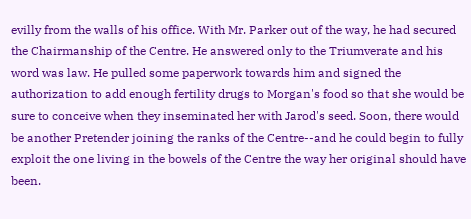evilly from the walls of his office. With Mr. Parker out of the way, he had secured the Chairmanship of the Centre. He answered only to the Triumverate and his word was law. He pulled some paperwork towards him and signed the authorization to add enough fertility drugs to Morgan's food so that she would be sure to conceive when they inseminated her with Jarod's seed. Soon, there would be another Pretender joining the ranks of the Centre--and he could begin to fully exploit the one living in the bowels of the Centre the way her original should have been.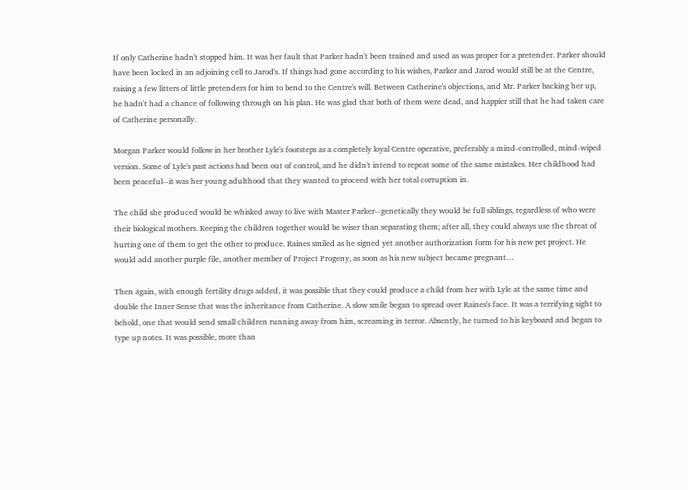If only Catherine hadn't stopped him. It was her fault that Parker hadn't been trained and used as was proper for a pretender. Parker should have been locked in an adjoining cell to Jarod's. If things had gone according to his wishes, Parker and Jarod would still be at the Centre, raising a few litters of little pretenders for him to bend to the Centre's will. Between Catherine's objections, and Mr. Parker backing her up, he hadn't had a chance of following through on his plan. He was glad that both of them were dead, and happier still that he had taken care of Catherine personally.

Morgan Parker would follow in her brother Lyle's footsteps as a completely loyal Centre operative, preferably a mind-controlled, mind-wiped version. Some of Lyle's past actions had been out of control, and he didn't intend to repeat some of the same mistakes. Her childhood had been peaceful--it was her young adulthood that they wanted to proceed with her total corruption in.

The child she produced would be whisked away to live with Master Parker--genetically they would be full siblings, regardless of who were their biological mothers. Keeping the children together would be wiser than separating them; after all, they could always use the threat of hurting one of them to get the other to produce. Raines smiled as he signed yet another authorization form for his new pet project. He would add another purple file, another member of Project Progeny, as soon as his new subject became pregnant…

Then again, with enough fertility drugs added, it was possible that they could produce a child from her with Lyle at the same time and double the Inner Sense that was the inheritance from Catherine. A slow smile began to spread over Raines's face. It was a terrifying sight to behold, one that would send small children running away from him, screaming in terror. Absently, he turned to his keyboard and began to type up notes. It was possible, more than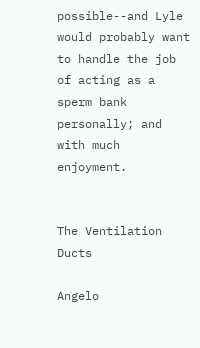possible--and Lyle would probably want to handle the job of acting as a sperm bank personally; and with much enjoyment.


The Ventilation Ducts

Angelo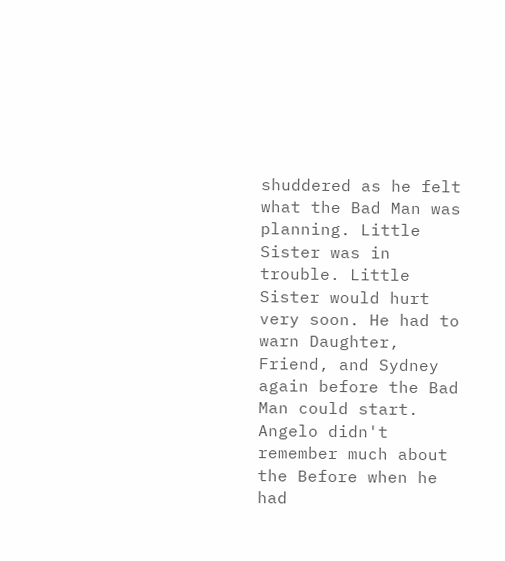shuddered as he felt what the Bad Man was planning. Little Sister was in trouble. Little Sister would hurt very soon. He had to warn Daughter, Friend, and Sydney again before the Bad Man could start. Angelo didn't remember much about the Before when he had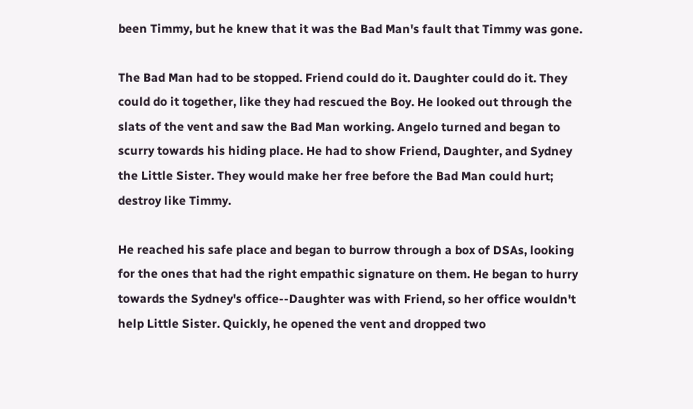been Timmy, but he knew that it was the Bad Man's fault that Timmy was gone.

The Bad Man had to be stopped. Friend could do it. Daughter could do it. They could do it together, like they had rescued the Boy. He looked out through the slats of the vent and saw the Bad Man working. Angelo turned and began to scurry towards his hiding place. He had to show Friend, Daughter, and Sydney the Little Sister. They would make her free before the Bad Man could hurt; destroy like Timmy.

He reached his safe place and began to burrow through a box of DSAs, looking for the ones that had the right empathic signature on them. He began to hurry towards the Sydney's office--Daughter was with Friend, so her office wouldn't help Little Sister. Quickly, he opened the vent and dropped two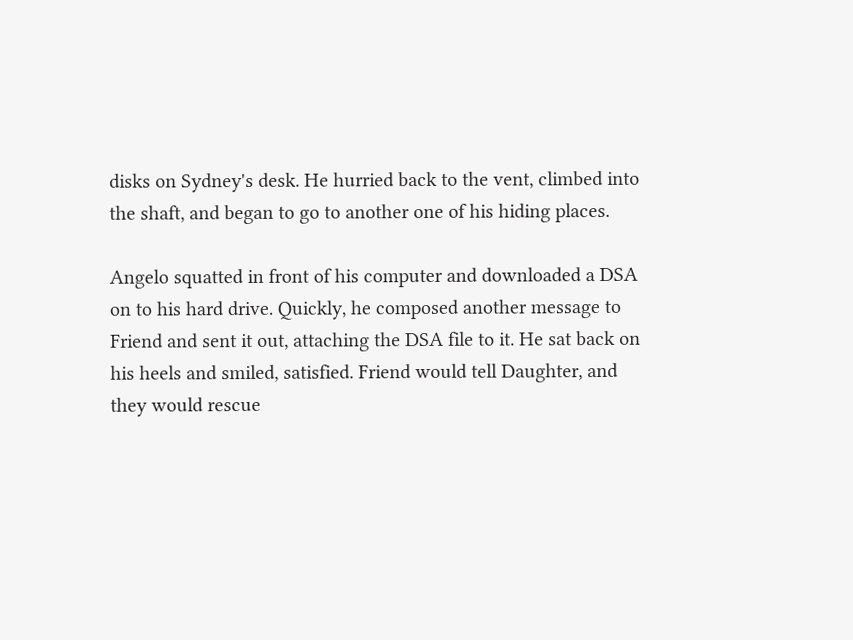disks on Sydney's desk. He hurried back to the vent, climbed into the shaft, and began to go to another one of his hiding places.

Angelo squatted in front of his computer and downloaded a DSA on to his hard drive. Quickly, he composed another message to Friend and sent it out, attaching the DSA file to it. He sat back on his heels and smiled, satisfied. Friend would tell Daughter, and they would rescue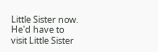Little Sister now. He'd have to visit Little Sister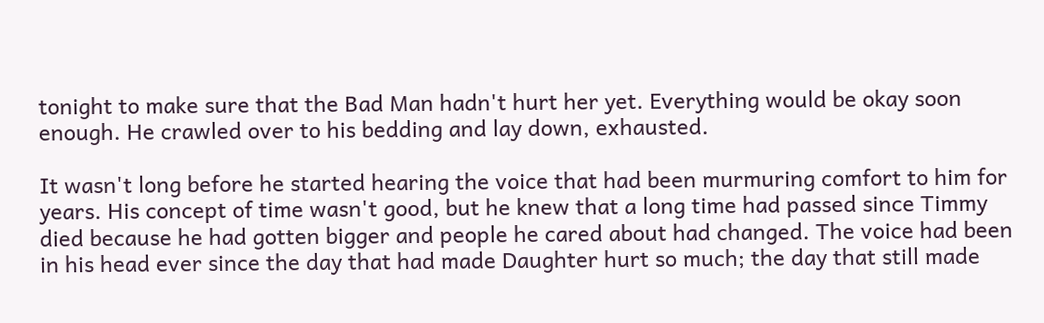tonight to make sure that the Bad Man hadn't hurt her yet. Everything would be okay soon enough. He crawled over to his bedding and lay down, exhausted.

It wasn't long before he started hearing the voice that had been murmuring comfort to him for years. His concept of time wasn't good, but he knew that a long time had passed since Timmy died because he had gotten bigger and people he cared about had changed. The voice had been in his head ever since the day that had made Daughter hurt so much; the day that still made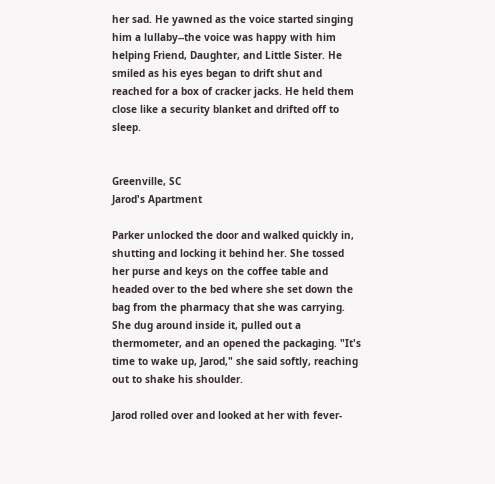her sad. He yawned as the voice started singing him a lullaby--the voice was happy with him helping Friend, Daughter, and Little Sister. He smiled as his eyes began to drift shut and reached for a box of cracker jacks. He held them close like a security blanket and drifted off to sleep.


Greenville, SC
Jarod's Apartment

Parker unlocked the door and walked quickly in, shutting and locking it behind her. She tossed her purse and keys on the coffee table and headed over to the bed where she set down the bag from the pharmacy that she was carrying. She dug around inside it, pulled out a thermometer, and an opened the packaging. "It's time to wake up, Jarod," she said softly, reaching out to shake his shoulder.

Jarod rolled over and looked at her with fever-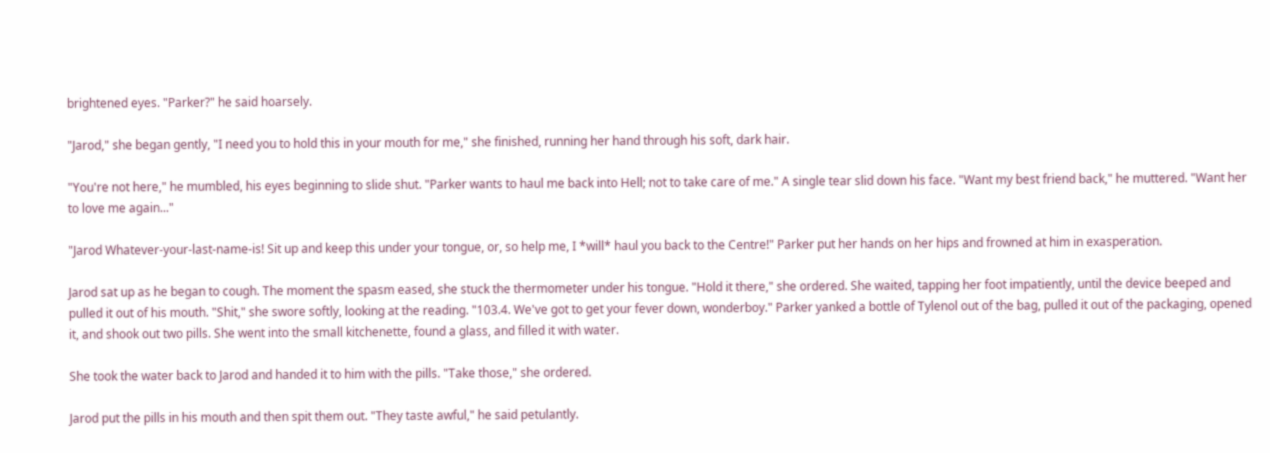brightened eyes. "Parker?" he said hoarsely.

"Jarod," she began gently, "I need you to hold this in your mouth for me," she finished, running her hand through his soft, dark hair.

"You're not here," he mumbled, his eyes beginning to slide shut. "Parker wants to haul me back into Hell; not to take care of me." A single tear slid down his face. "Want my best friend back," he muttered. "Want her to love me again..."

"Jarod Whatever-your-last-name-is! Sit up and keep this under your tongue, or, so help me, I *will* haul you back to the Centre!" Parker put her hands on her hips and frowned at him in exasperation.

Jarod sat up as he began to cough. The moment the spasm eased, she stuck the thermometer under his tongue. "Hold it there," she ordered. She waited, tapping her foot impatiently, until the device beeped and pulled it out of his mouth. "Shit," she swore softly, looking at the reading. "103.4. We've got to get your fever down, wonderboy." Parker yanked a bottle of Tylenol out of the bag, pulled it out of the packaging, opened it, and shook out two pills. She went into the small kitchenette, found a glass, and filled it with water.

She took the water back to Jarod and handed it to him with the pills. "Take those," she ordered.

Jarod put the pills in his mouth and then spit them out. "They taste awful," he said petulantly.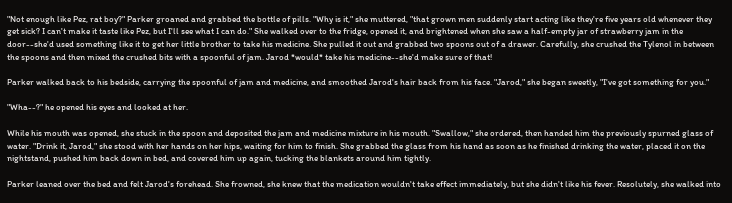"Not enough like Pez, rat boy?" Parker groaned and grabbed the bottle of pills. "Why is it," she muttered, "that grown men suddenly start acting like they're five years old whenever they get sick? I can't make it taste like Pez, but I'll see what I can do." She walked over to the fridge, opened it, and brightened when she saw a half-empty jar of strawberry jam in the door--she'd used something like it to get her little brother to take his medicine. She pulled it out and grabbed two spoons out of a drawer. Carefully, she crushed the Tylenol in between the spoons and then mixed the crushed bits with a spoonful of jam. Jarod *would* take his medicine--she'd make sure of that!

Parker walked back to his bedside, carrying the spoonful of jam and medicine, and smoothed Jarod's hair back from his face. "Jarod," she began sweetly, "I've got something for you."

"Wha--?" he opened his eyes and looked at her.

While his mouth was opened, she stuck in the spoon and deposited the jam and medicine mixture in his mouth. "Swallow," she ordered, then handed him the previously spurned glass of water. "Drink it, Jarod," she stood with her hands on her hips, waiting for him to finish. She grabbed the glass from his hand as soon as he finished drinking the water, placed it on the nightstand, pushed him back down in bed, and covered him up again, tucking the blankets around him tightly.

Parker leaned over the bed and felt Jarod's forehead. She frowned, she knew that the medication wouldn't take effect immediately, but she didn't like his fever. Resolutely, she walked into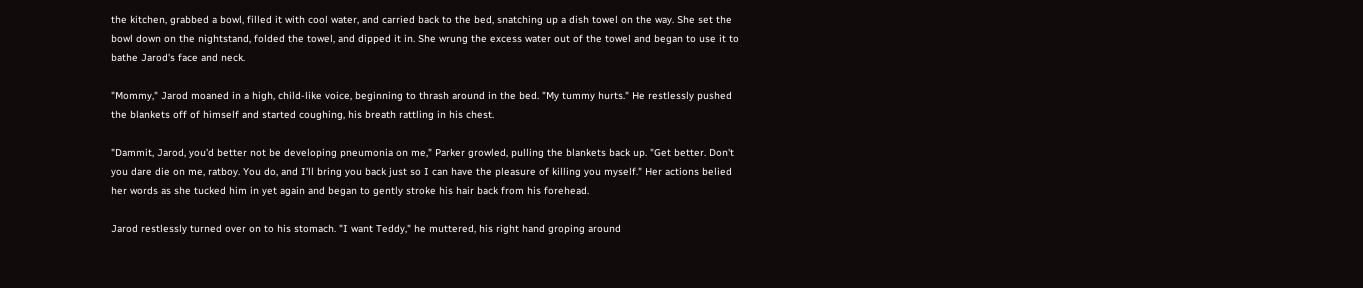the kitchen, grabbed a bowl, filled it with cool water, and carried back to the bed, snatching up a dish towel on the way. She set the bowl down on the nightstand, folded the towel, and dipped it in. She wrung the excess water out of the towel and began to use it to bathe Jarod's face and neck.

"Mommy," Jarod moaned in a high, child-like voice, beginning to thrash around in the bed. "My tummy hurts." He restlessly pushed the blankets off of himself and started coughing, his breath rattling in his chest.

"Dammit, Jarod, you'd better not be developing pneumonia on me," Parker growled, pulling the blankets back up. "Get better. Don't you dare die on me, ratboy. You do, and I'll bring you back just so I can have the pleasure of killing you myself." Her actions belied her words as she tucked him in yet again and began to gently stroke his hair back from his forehead.

Jarod restlessly turned over on to his stomach. "I want Teddy," he muttered, his right hand groping around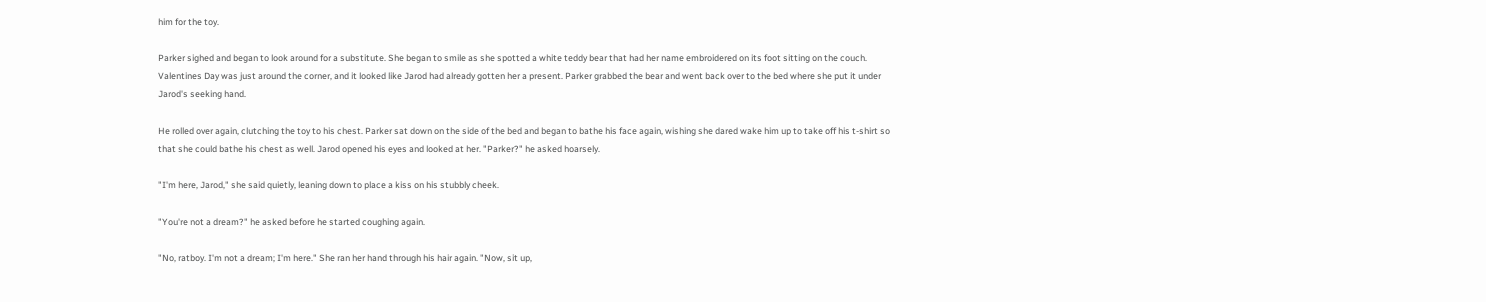him for the toy.

Parker sighed and began to look around for a substitute. She began to smile as she spotted a white teddy bear that had her name embroidered on its foot sitting on the couch. Valentines Day was just around the corner, and it looked like Jarod had already gotten her a present. Parker grabbed the bear and went back over to the bed where she put it under Jarod's seeking hand.

He rolled over again, clutching the toy to his chest. Parker sat down on the side of the bed and began to bathe his face again, wishing she dared wake him up to take off his t-shirt so that she could bathe his chest as well. Jarod opened his eyes and looked at her. "Parker?" he asked hoarsely.

"I'm here, Jarod," she said quietly, leaning down to place a kiss on his stubbly cheek.

"You're not a dream?" he asked before he started coughing again.

"No, ratboy. I'm not a dream; I'm here." She ran her hand through his hair again. "Now, sit up,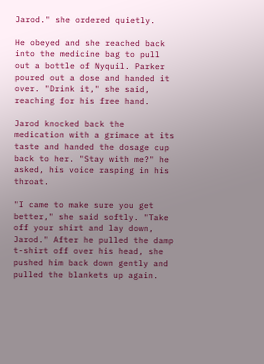Jarod." she ordered quietly.

He obeyed and she reached back into the medicine bag to pull out a bottle of Nyquil. Parker poured out a dose and handed it over. "Drink it," she said, reaching for his free hand.

Jarod knocked back the medication with a grimace at its taste and handed the dosage cup back to her. "Stay with me?" he asked, his voice rasping in his throat.

"I came to make sure you get better," she said softly. "Take off your shirt and lay down, Jarod." After he pulled the damp t-shirt off over his head, she pushed him back down gently and pulled the blankets up again.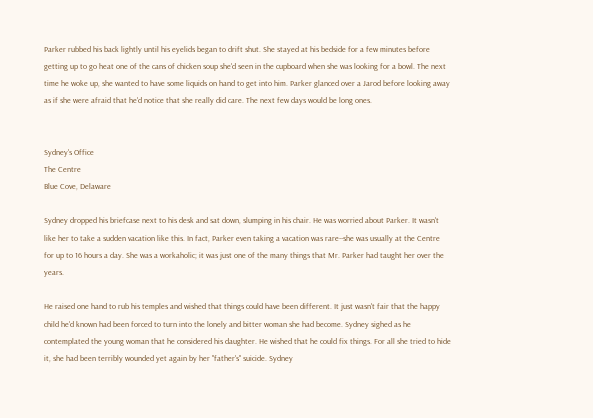Parker rubbed his back lightly until his eyelids began to drift shut. She stayed at his bedside for a few minutes before getting up to go heat one of the cans of chicken soup she'd seen in the cupboard when she was looking for a bowl. The next time he woke up, she wanted to have some liquids on hand to get into him. Parker glanced over a Jarod before looking away as if she were afraid that he'd notice that she really did care. The next few days would be long ones.


Sydney's Office
The Centre
Blue Cove, Delaware

Sydney dropped his briefcase next to his desk and sat down, slumping in his chair. He was worried about Parker. It wasn't like her to take a sudden vacation like this. In fact, Parker even taking a vacation was rare--she was usually at the Centre for up to 16 hours a day. She was a workaholic; it was just one of the many things that Mr. Parker had taught her over the years.

He raised one hand to rub his temples and wished that things could have been different. It just wasn't fair that the happy child he'd known had been forced to turn into the lonely and bitter woman she had become. Sydney sighed as he contemplated the young woman that he considered his daughter. He wished that he could fix things. For all she tried to hide it, she had been terribly wounded yet again by her "father's" suicide. Sydney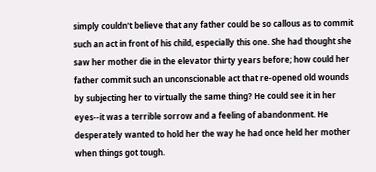simply couldn't believe that any father could be so callous as to commit such an act in front of his child, especially this one. She had thought she saw her mother die in the elevator thirty years before; how could her father commit such an unconscionable act that re-opened old wounds by subjecting her to virtually the same thing? He could see it in her eyes--it was a terrible sorrow and a feeling of abandonment. He desperately wanted to hold her the way he had once held her mother when things got tough.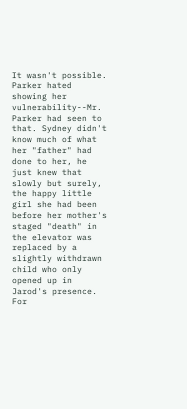It wasn't possible. Parker hated showing her vulnerability--Mr. Parker had seen to that. Sydney didn't know much of what her "father" had done to her, he just knew that slowly but surely, the happy little girl she had been before her mother's staged "death" in the elevator was replaced by a slightly withdrawn child who only opened up in Jarod's presence. For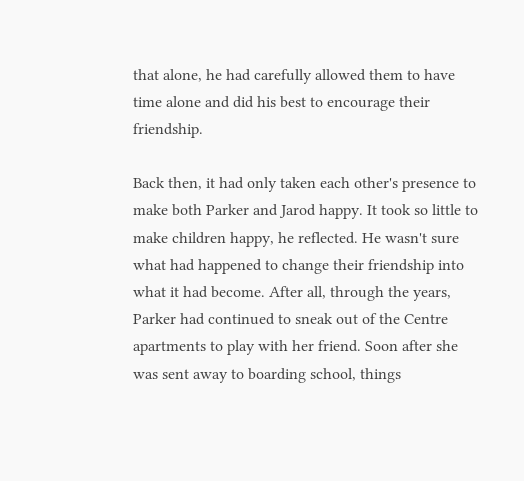that alone, he had carefully allowed them to have time alone and did his best to encourage their friendship.

Back then, it had only taken each other's presence to make both Parker and Jarod happy. It took so little to make children happy, he reflected. He wasn't sure what had happened to change their friendship into what it had become. After all, through the years, Parker had continued to sneak out of the Centre apartments to play with her friend. Soon after she was sent away to boarding school, things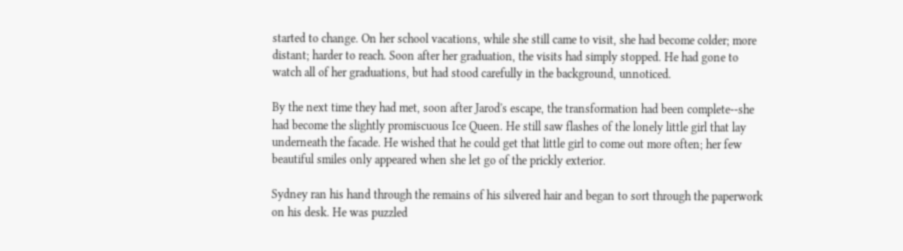started to change. On her school vacations, while she still came to visit, she had become colder; more distant; harder to reach. Soon after her graduation, the visits had simply stopped. He had gone to watch all of her graduations, but had stood carefully in the background, unnoticed.

By the next time they had met, soon after Jarod's escape, the transformation had been complete--she had become the slightly promiscuous Ice Queen. He still saw flashes of the lonely little girl that lay underneath the facade. He wished that he could get that little girl to come out more often; her few beautiful smiles only appeared when she let go of the prickly exterior.

Sydney ran his hand through the remains of his silvered hair and began to sort through the paperwork on his desk. He was puzzled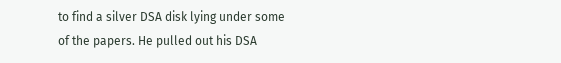to find a silver DSA disk lying under some of the papers. He pulled out his DSA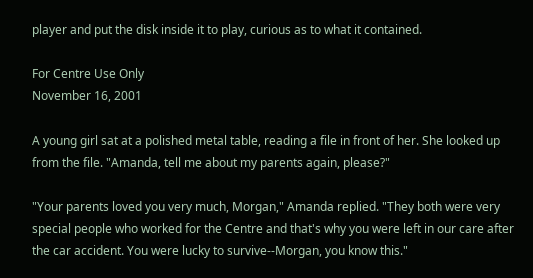player and put the disk inside it to play, curious as to what it contained.

For Centre Use Only
November 16, 2001

A young girl sat at a polished metal table, reading a file in front of her. She looked up from the file. "Amanda, tell me about my parents again, please?"

"Your parents loved you very much, Morgan," Amanda replied. "They both were very special people who worked for the Centre and that's why you were left in our care after the car accident. You were lucky to survive--Morgan, you know this."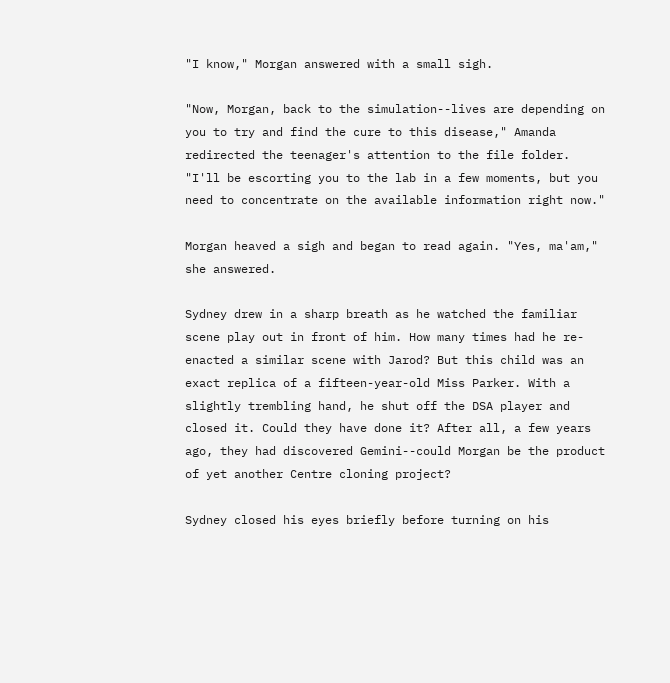"I know," Morgan answered with a small sigh.

"Now, Morgan, back to the simulation--lives are depending on you to try and find the cure to this disease," Amanda redirected the teenager's attention to the file folder. "I'll be escorting you to the lab in a few moments, but you need to concentrate on the available information right now."

Morgan heaved a sigh and began to read again. "Yes, ma'am," she answered.

Sydney drew in a sharp breath as he watched the familiar scene play out in front of him. How many times had he re-enacted a similar scene with Jarod? But this child was an exact replica of a fifteen-year-old Miss Parker. With a slightly trembling hand, he shut off the DSA player and closed it. Could they have done it? After all, a few years ago, they had discovered Gemini--could Morgan be the product of yet another Centre cloning project?

Sydney closed his eyes briefly before turning on his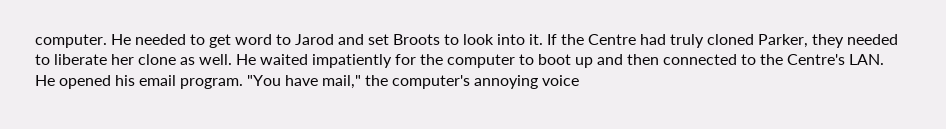computer. He needed to get word to Jarod and set Broots to look into it. If the Centre had truly cloned Parker, they needed to liberate her clone as well. He waited impatiently for the computer to boot up and then connected to the Centre's LAN. He opened his email program. "You have mail," the computer's annoying voice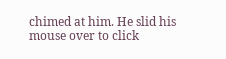chimed at him. He slid his mouse over to click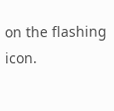on the flashing icon.